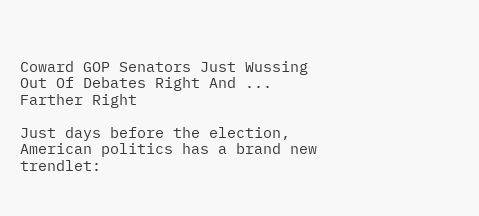Coward GOP Senators Just Wussing Out Of Debates Right And ... Farther Right

Just days before the election, American politics has a brand new trendlet: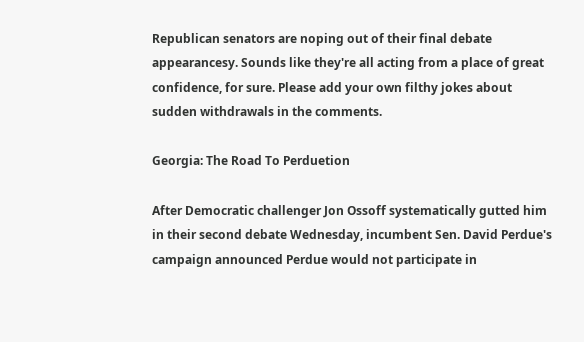Republican senators are noping out of their final debate appearancesy. Sounds like they're all acting from a place of great confidence, for sure. Please add your own filthy jokes about sudden withdrawals in the comments.

Georgia: The Road To Perduetion

After Democratic challenger Jon Ossoff systematically gutted him in their second debate Wednesday, incumbent Sen. David Perdue's campaign announced Perdue would not participate in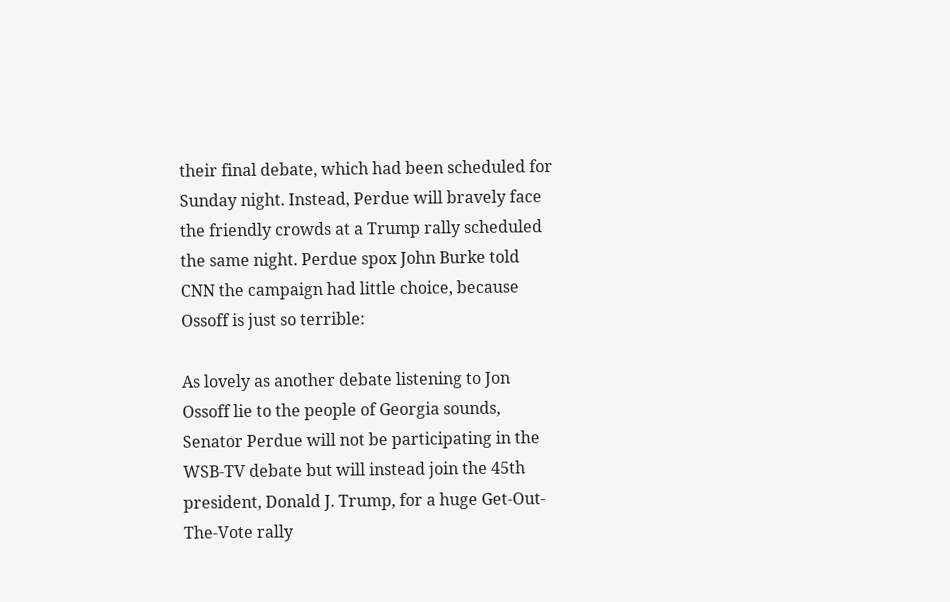their final debate, which had been scheduled for Sunday night. Instead, Perdue will bravely face the friendly crowds at a Trump rally scheduled the same night. Perdue spox John Burke told CNN the campaign had little choice, because Ossoff is just so terrible:

As lovely as another debate listening to Jon Ossoff lie to the people of Georgia sounds, Senator Perdue will not be participating in the WSB-TV debate but will instead join the 45th president, Donald J. Trump, for a huge Get-Out-The-Vote rally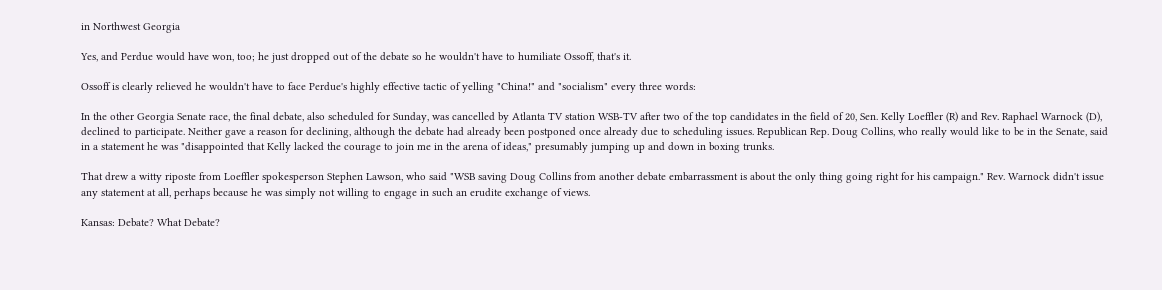in Northwest Georgia

Yes, and Perdue would have won, too; he just dropped out of the debate so he wouldn't have to humiliate Ossoff, that's it.

Ossoff is clearly relieved he wouldn't have to face Perdue's highly effective tactic of yelling "China!" and "socialism" every three words:

In the other Georgia Senate race, the final debate, also scheduled for Sunday, was cancelled by Atlanta TV station WSB-TV after two of the top candidates in the field of 20, Sen. Kelly Loeffler (R) and Rev. Raphael Warnock (D), declined to participate. Neither gave a reason for declining, although the debate had already been postponed once already due to scheduling issues. Republican Rep. Doug Collins, who really would like to be in the Senate, said in a statement he was "disappointed that Kelly lacked the courage to join me in the arena of ideas," presumably jumping up and down in boxing trunks.

That drew a witty riposte from Loeffler spokesperson Stephen Lawson, who said "WSB saving Doug Collins from another debate embarrassment is about the only thing going right for his campaign." Rev. Warnock didn't issue any statement at all, perhaps because he was simply not willing to engage in such an erudite exchange of views.

Kansas: Debate? What Debate?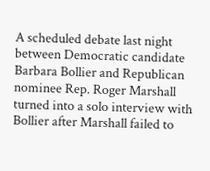A scheduled debate last night between Democratic candidate Barbara Bollier and Republican nominee Rep. Roger Marshall turned into a solo interview with Bollier after Marshall failed to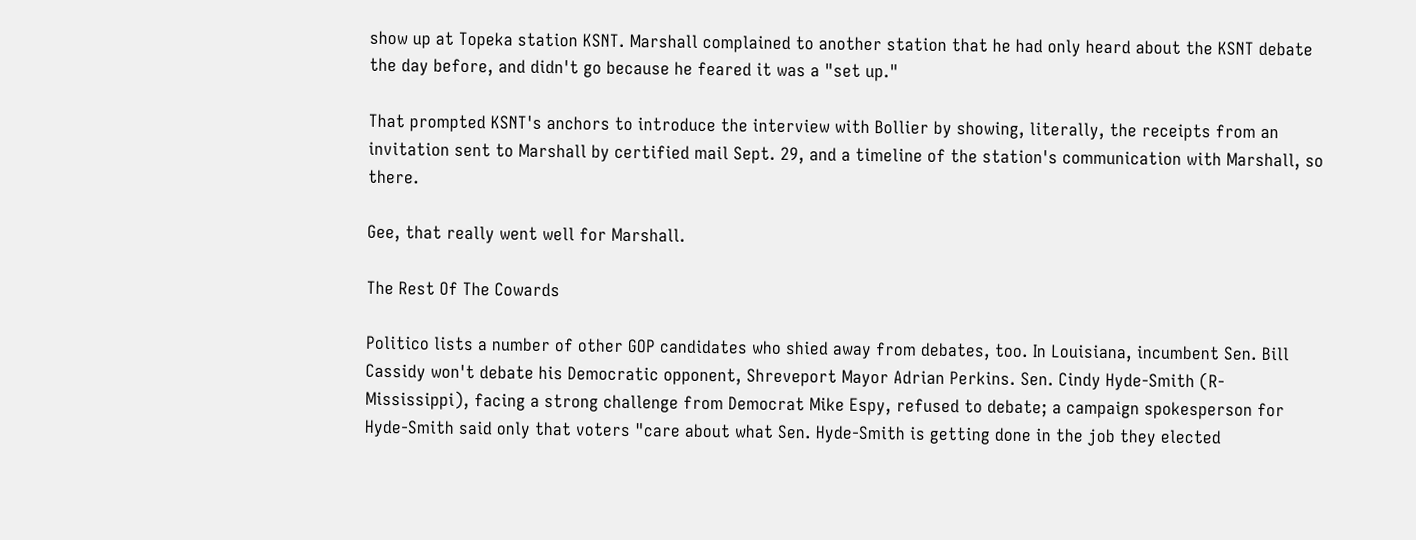show up at Topeka station KSNT. Marshall complained to another station that he had only heard about the KSNT debate the day before, and didn't go because he feared it was a "set up."

That prompted KSNT's anchors to introduce the interview with Bollier by showing, literally, the receipts from an invitation sent to Marshall by certified mail Sept. 29, and a timeline of the station's communication with Marshall, so there.

Gee, that really went well for Marshall.

The Rest Of The Cowards

Politico lists a number of other GOP candidates who shied away from debates, too. In Louisiana, incumbent Sen. Bill Cassidy won't debate his Democratic opponent, Shreveport Mayor Adrian Perkins. Sen. Cindy Hyde-Smith (R-Mississippi), facing a strong challenge from Democrat Mike Espy, refused to debate; a campaign spokesperson for Hyde-Smith said only that voters "care about what Sen. Hyde-Smith is getting done in the job they elected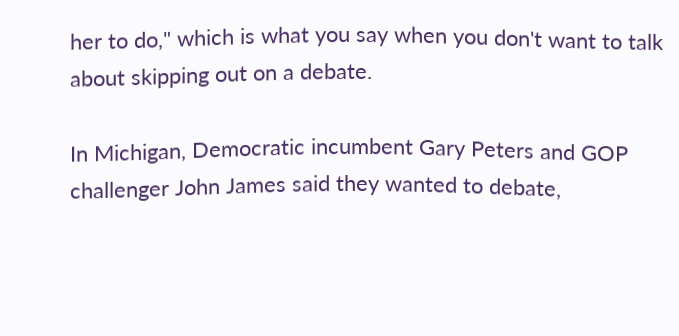her to do," which is what you say when you don't want to talk about skipping out on a debate.

In Michigan, Democratic incumbent Gary Peters and GOP challenger John James said they wanted to debate,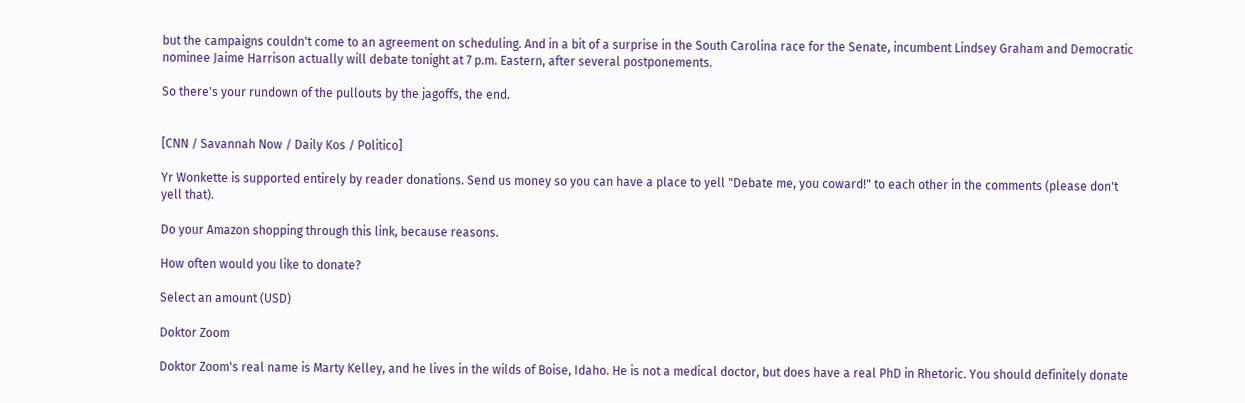but the campaigns couldn't come to an agreement on scheduling. And in a bit of a surprise in the South Carolina race for the Senate, incumbent Lindsey Graham and Democratic nominee Jaime Harrison actually will debate tonight at 7 p.m. Eastern, after several postponements.

So there's your rundown of the pullouts by the jagoffs, the end.


[CNN / Savannah Now / Daily Kos / Politico]

Yr Wonkette is supported entirely by reader donations. Send us money so you can have a place to yell "Debate me, you coward!" to each other in the comments (please don't yell that).

Do your Amazon shopping through this link, because reasons.

How often would you like to donate?

Select an amount (USD)

Doktor Zoom

Doktor Zoom's real name is Marty Kelley, and he lives in the wilds of Boise, Idaho. He is not a medical doctor, but does have a real PhD in Rhetoric. You should definitely donate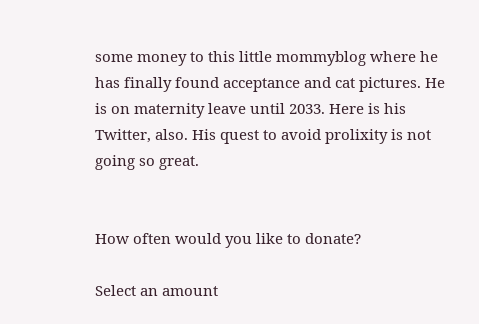some money to this little mommyblog where he has finally found acceptance and cat pictures. He is on maternity leave until 2033. Here is his Twitter, also. His quest to avoid prolixity is not going so great.


How often would you like to donate?

Select an amount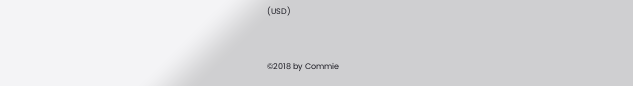(USD)


©2018 by Commie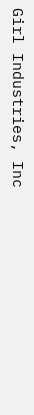Girl Industries, Inc